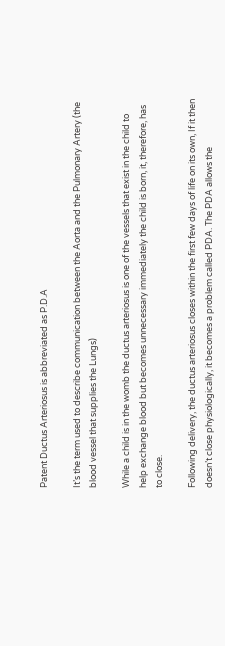Patent Ductus Arteriosus is abbreviated as P.D.A

It’s the term used to describe communication between the Aorta and the Pulmonary Artery (the blood vessel that supplies the Lungs)

While a child is in the womb the ductus arteriosus is one of the vessels that exist in the child to help exchange blood but becomes unnecessary immediately the child is born, it, therefore, has to close.

Following delivery, the ductus arteriosus closes within the first few days of life on its own, If it then doesn’t close physiologically, it becomes a problem called PDA. The PDA allows the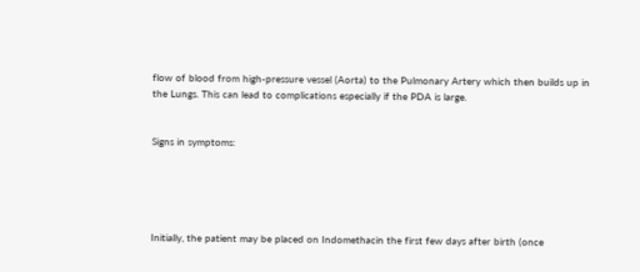flow of blood from high-pressure vessel (Aorta) to the Pulmonary Artery which then builds up in the Lungs. This can lead to complications especially if the PDA is large.


Signs in symptoms:





Initially, the patient may be placed on Indomethacin the first few days after birth (once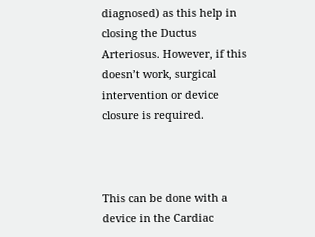diagnosed) as this help in closing the Ductus Arteriosus. However, if this doesn’t work, surgical intervention or device closure is required.



This can be done with a device in the Cardiac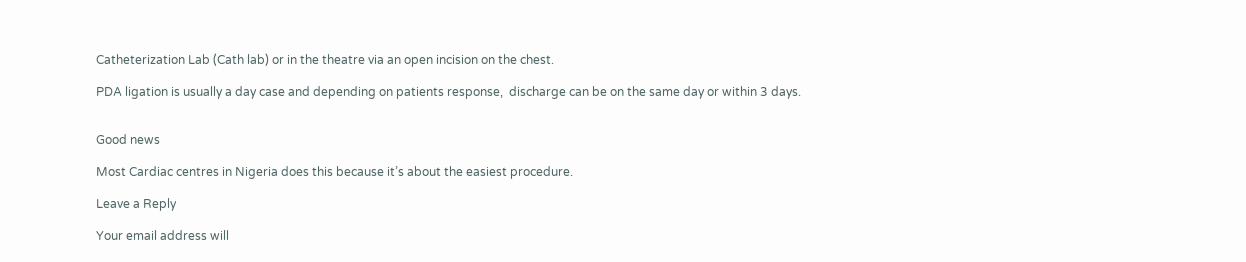Catheterization Lab (Cath lab) or in the theatre via an open incision on the chest.

PDA ligation is usually a day case and depending on patients response,  discharge can be on the same day or within 3 days.


Good news

Most Cardiac centres in Nigeria does this because it’s about the easiest procedure.

Leave a Reply

Your email address will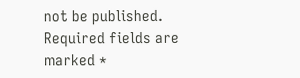not be published. Required fields are marked *